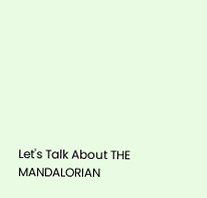Let's Talk About THE MANDALORIAN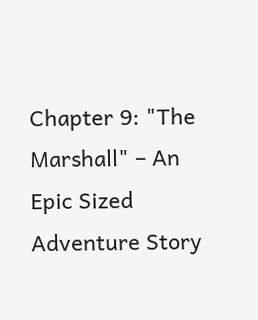Chapter 9: "The Marshall" – An Epic Sized Adventure Story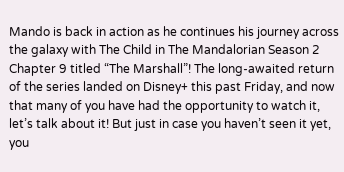Mando is back in action as he continues his journey across the galaxy with The Child in The Mandalorian Season 2 Chapter 9 titled “The Marshall”! The long-awaited return of the series landed on Disney+ this past Friday, and now that many of you have had the opportunity to watch it, let’s talk about it! But just in case you haven’t seen it yet, you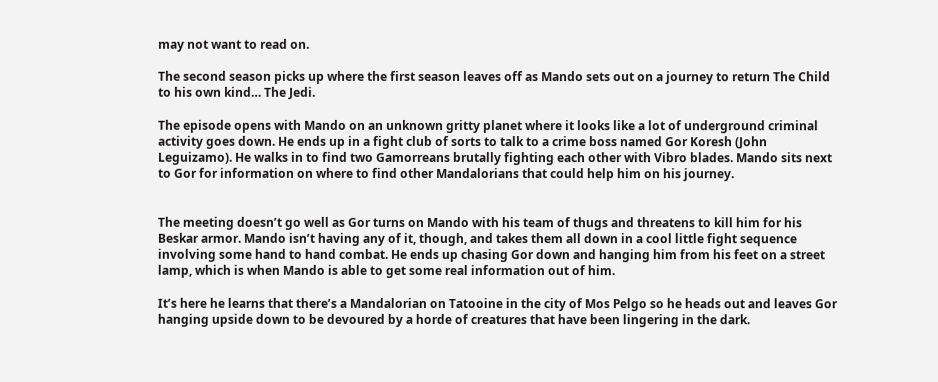may not want to read on.

The second season picks up where the first season leaves off as Mando sets out on a journey to return The Child to his own kind… The Jedi.

The episode opens with Mando on an unknown gritty planet where it looks like a lot of underground criminal activity goes down. He ends up in a fight club of sorts to talk to a crime boss named Gor Koresh (John Leguizamo). He walks in to find two Gamorreans brutally fighting each other with Vibro blades. Mando sits next to Gor for information on where to find other Mandalorians that could help him on his journey.


The meeting doesn’t go well as Gor turns on Mando with his team of thugs and threatens to kill him for his Beskar armor. Mando isn’t having any of it, though, and takes them all down in a cool little fight sequence involving some hand to hand combat. He ends up chasing Gor down and hanging him from his feet on a street lamp, which is when Mando is able to get some real information out of him.

It’s here he learns that there’s a Mandalorian on Tatooine in the city of Mos Pelgo so he heads out and leaves Gor hanging upside down to be devoured by a horde of creatures that have been lingering in the dark.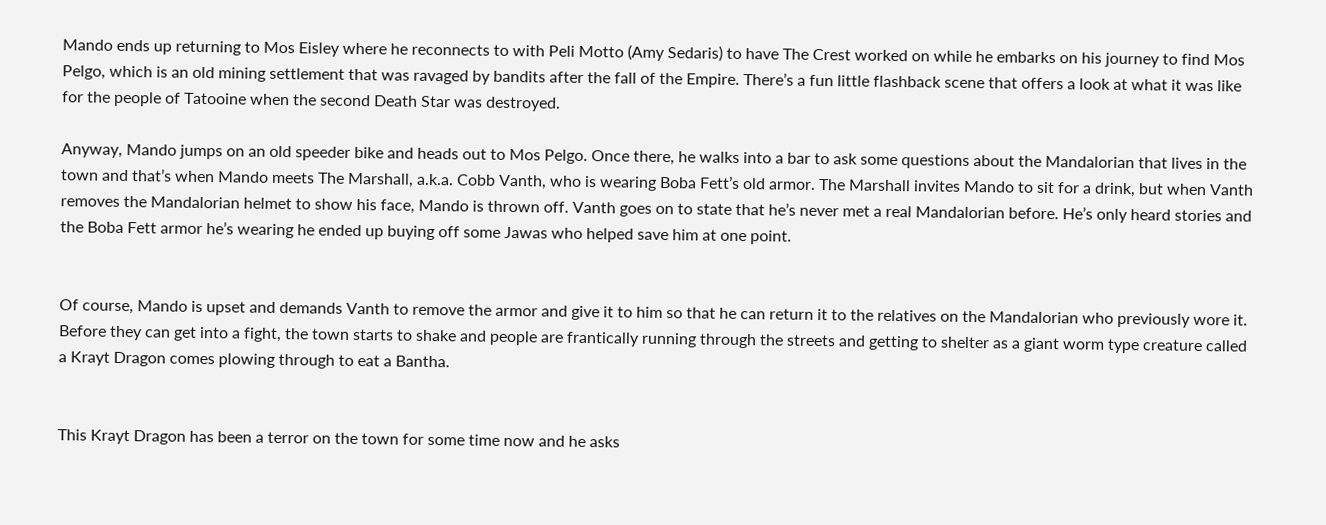Mando ends up returning to Mos Eisley where he reconnects to with Peli Motto (Amy Sedaris) to have The Crest worked on while he embarks on his journey to find Mos Pelgo, which is an old mining settlement that was ravaged by bandits after the fall of the Empire. There’s a fun little flashback scene that offers a look at what it was like for the people of Tatooine when the second Death Star was destroyed.

Anyway, Mando jumps on an old speeder bike and heads out to Mos Pelgo. Once there, he walks into a bar to ask some questions about the Mandalorian that lives in the town and that’s when Mando meets The Marshall, a.k.a. Cobb Vanth, who is wearing Boba Fett’s old armor. The Marshall invites Mando to sit for a drink, but when Vanth removes the Mandalorian helmet to show his face, Mando is thrown off. Vanth goes on to state that he’s never met a real Mandalorian before. He’s only heard stories and the Boba Fett armor he’s wearing he ended up buying off some Jawas who helped save him at one point.


Of course, Mando is upset and demands Vanth to remove the armor and give it to him so that he can return it to the relatives on the Mandalorian who previously wore it. Before they can get into a fight, the town starts to shake and people are frantically running through the streets and getting to shelter as a giant worm type creature called a Krayt Dragon comes plowing through to eat a Bantha.


This Krayt Dragon has been a terror on the town for some time now and he asks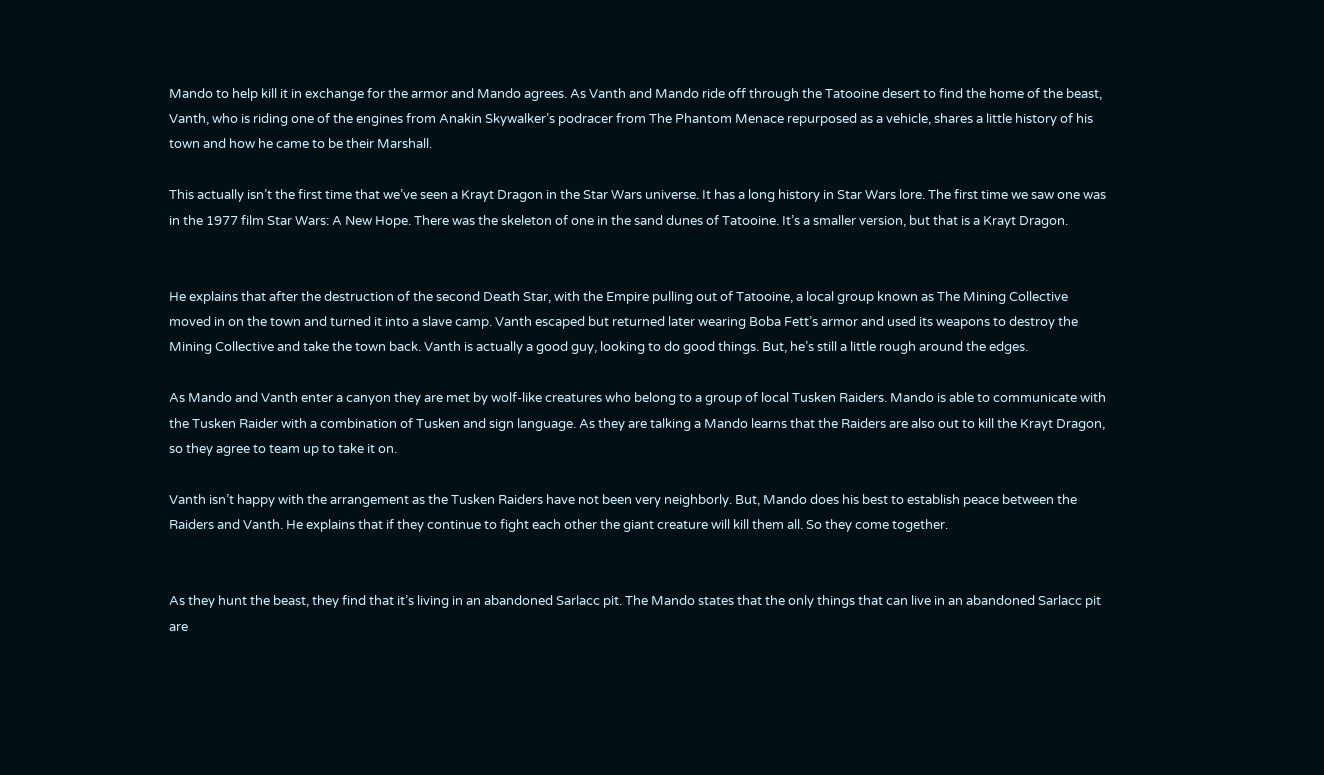Mando to help kill it in exchange for the armor and Mando agrees. As Vanth and Mando ride off through the Tatooine desert to find the home of the beast, Vanth, who is riding one of the engines from Anakin Skywalker’s podracer from The Phantom Menace repurposed as a vehicle, shares a little history of his town and how he came to be their Marshall.

This actually isn’t the first time that we’ve seen a Krayt Dragon in the Star Wars universe. It has a long history in Star Wars lore. The first time we saw one was in the 1977 film Star Wars: A New Hope. There was the skeleton of one in the sand dunes of Tatooine. It’s a smaller version, but that is a Krayt Dragon.


He explains that after the destruction of the second Death Star, with the Empire pulling out of Tatooine, a local group known as The Mining Collective moved in on the town and turned it into a slave camp. Vanth escaped but returned later wearing Boba Fett’s armor and used its weapons to destroy the Mining Collective and take the town back. Vanth is actually a good guy, looking to do good things. But, he’s still a little rough around the edges.

As Mando and Vanth enter a canyon they are met by wolf-like creatures who belong to a group of local Tusken Raiders. Mando is able to communicate with the Tusken Raider with a combination of Tusken and sign language. As they are talking a Mando learns that the Raiders are also out to kill the Krayt Dragon, so they agree to team up to take it on.

Vanth isn’t happy with the arrangement as the Tusken Raiders have not been very neighborly. But, Mando does his best to establish peace between the Raiders and Vanth. He explains that if they continue to fight each other the giant creature will kill them all. So they come together.


As they hunt the beast, they find that it’s living in an abandoned Sarlacc pit. The Mando states that the only things that can live in an abandoned Sarlacc pit are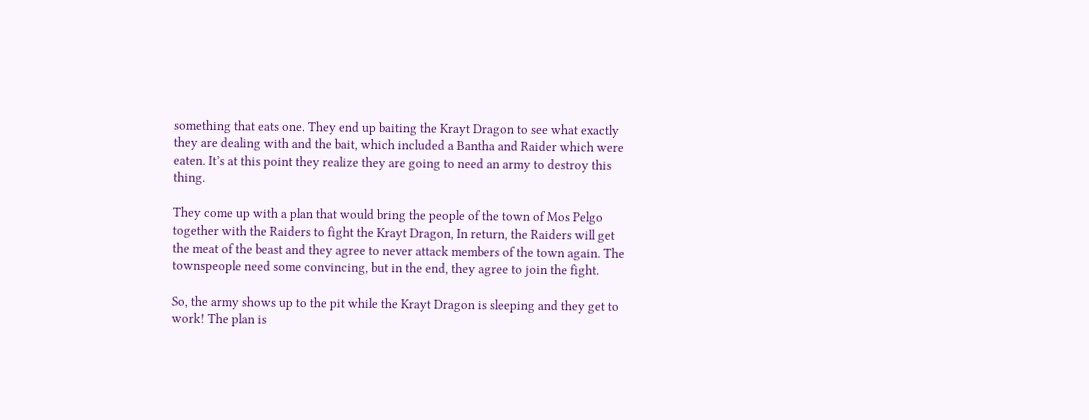something that eats one. They end up baiting the Krayt Dragon to see what exactly they are dealing with and the bait, which included a Bantha and Raider which were eaten. It’s at this point they realize they are going to need an army to destroy this thing.

They come up with a plan that would bring the people of the town of Mos Pelgo together with the Raiders to fight the Krayt Dragon, In return, the Raiders will get the meat of the beast and they agree to never attack members of the town again. The townspeople need some convincing, but in the end, they agree to join the fight.

So, the army shows up to the pit while the Krayt Dragon is sleeping and they get to work! The plan is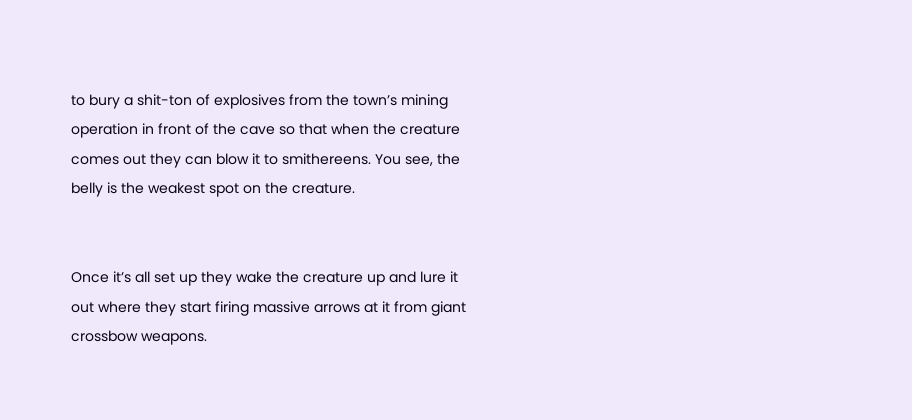to bury a shit-ton of explosives from the town’s mining operation in front of the cave so that when the creature comes out they can blow it to smithereens. You see, the belly is the weakest spot on the creature.


Once it’s all set up they wake the creature up and lure it out where they start firing massive arrows at it from giant crossbow weapons.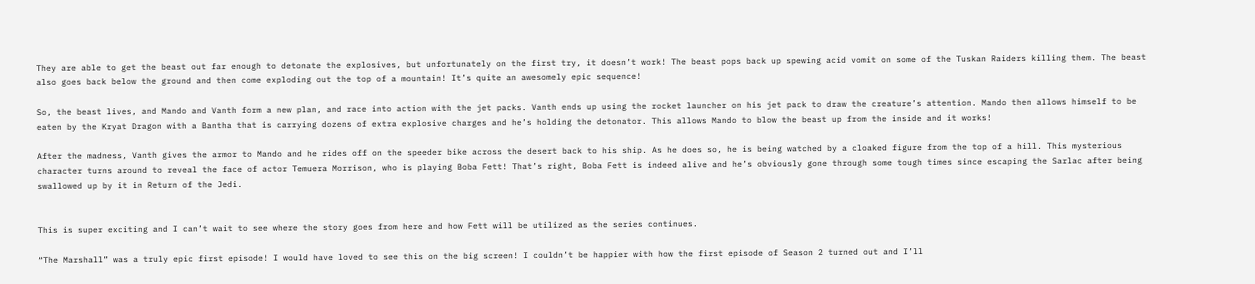They are able to get the beast out far enough to detonate the explosives, but unfortunately on the first try, it doesn’t work! The beast pops back up spewing acid vomit on some of the Tuskan Raiders killing them. The beast also goes back below the ground and then come exploding out the top of a mountain! It’s quite an awesomely epic sequence!

So, the beast lives, and Mando and Vanth form a new plan, and race into action with the jet packs. Vanth ends up using the rocket launcher on his jet pack to draw the creature’s attention. Mando then allows himself to be eaten by the Kryat Dragon with a Bantha that is carrying dozens of extra explosive charges and he’s holding the detonator. This allows Mando to blow the beast up from the inside and it works!

After the madness, Vanth gives the armor to Mando and he rides off on the speeder bike across the desert back to his ship. As he does so, he is being watched by a cloaked figure from the top of a hill. This mysterious character turns around to reveal the face of actor Temuera Morrison, who is playing Boba Fett! That’s right, Boba Fett is indeed alive and he’s obviously gone through some tough times since escaping the Sarlac after being swallowed up by it in Return of the Jedi.


This is super exciting and I can’t wait to see where the story goes from here and how Fett will be utilized as the series continues.

“The Marshall” was a truly epic first episode! I would have loved to see this on the big screen! I couldn’t be happier with how the first episode of Season 2 turned out and I’ll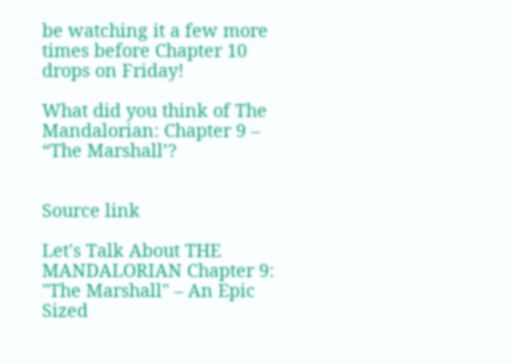be watching it a few more times before Chapter 10 drops on Friday!

What did you think of The Mandalorian: Chapter 9 – “The Marshall’?


Source link

Let's Talk About THE MANDALORIAN Chapter 9: "The Marshall" – An Epic Sized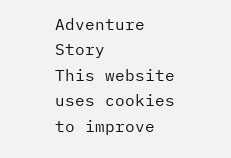Adventure Story
This website uses cookies to improve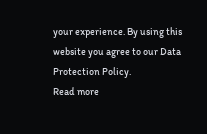your experience. By using this website you agree to our Data Protection Policy.
Read more